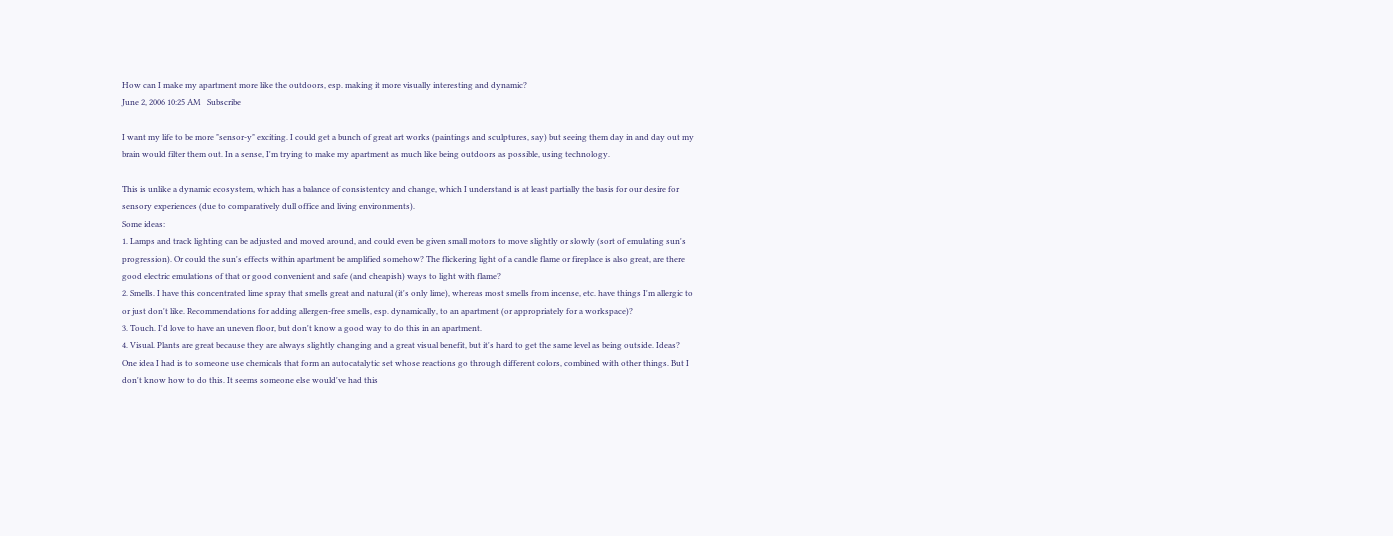How can I make my apartment more like the outdoors, esp. making it more visually interesting and dynamic?
June 2, 2006 10:25 AM   Subscribe

I want my life to be more "sensor-y" exciting. I could get a bunch of great art works (paintings and sculptures, say) but seeing them day in and day out my brain would filter them out. In a sense, I'm trying to make my apartment as much like being outdoors as possible, using technology.

This is unlike a dynamic ecosystem, which has a balance of consistentcy and change, which I understand is at least partially the basis for our desire for sensory experiences (due to comparatively dull office and living environments).
Some ideas:
1. Lamps and track lighting can be adjusted and moved around, and could even be given small motors to move slightly or slowly (sort of emulating sun's progression). Or could the sun's effects within apartment be amplified somehow? The flickering light of a candle flame or fireplace is also great, are there good electric emulations of that or good convenient and safe (and cheapish) ways to light with flame?
2. Smells. I have this concentrated lime spray that smells great and natural (it's only lime), whereas most smells from incense, etc. have things I'm allergic to or just don't like. Recommendations for adding allergen-free smells, esp. dynamically, to an apartment (or appropriately for a workspace)?
3. Touch. I'd love to have an uneven floor, but don't know a good way to do this in an apartment.
4. Visual. Plants are great because they are always slightly changing and a great visual benefit, but it's hard to get the same level as being outside. Ideas?
One idea I had is to someone use chemicals that form an autocatalytic set whose reactions go through different colors, combined with other things. But I don't know how to do this. It seems someone else would've had this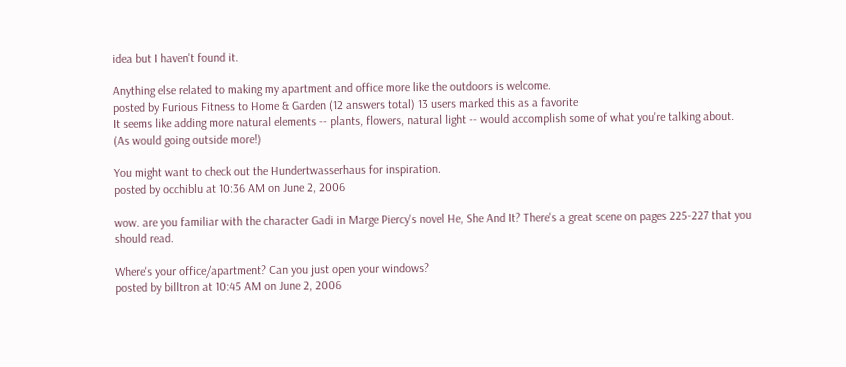idea but I haven't found it.

Anything else related to making my apartment and office more like the outdoors is welcome.
posted by Furious Fitness to Home & Garden (12 answers total) 13 users marked this as a favorite
It seems like adding more natural elements -- plants, flowers, natural light -- would accomplish some of what you're talking about. (As would going outside more!)

You might want to check out the Hundertwasserhaus for inspiration.
posted by occhiblu at 10:36 AM on June 2, 2006

wow. are you familiar with the character Gadi in Marge Piercy's novel He, She And It? There's a great scene on pages 225-227 that you should read.

Where's your office/apartment? Can you just open your windows?
posted by billtron at 10:45 AM on June 2, 2006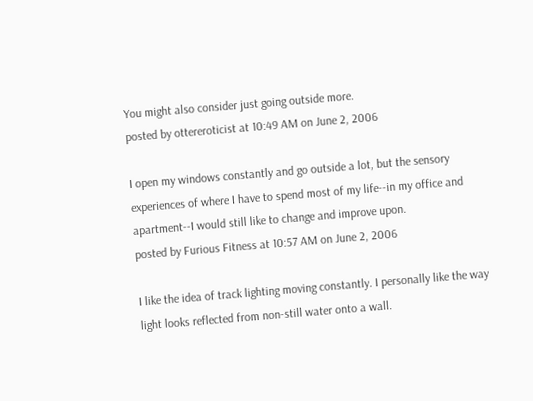You might also consider just going outside more.
posted by ottereroticist at 10:49 AM on June 2, 2006

I open my windows constantly and go outside a lot, but the sensory experiences of where I have to spend most of my life--in my office and apartment--I would still like to change and improve upon.
posted by Furious Fitness at 10:57 AM on June 2, 2006

I like the idea of track lighting moving constantly. I personally like the way light looks reflected from non-still water onto a wall.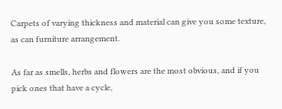Carpets of varying thickness and material can give you some texture, as can furniture arrangement.

As far as smells, herbs and flowers are the most obvious, and if you pick ones that have a cycle,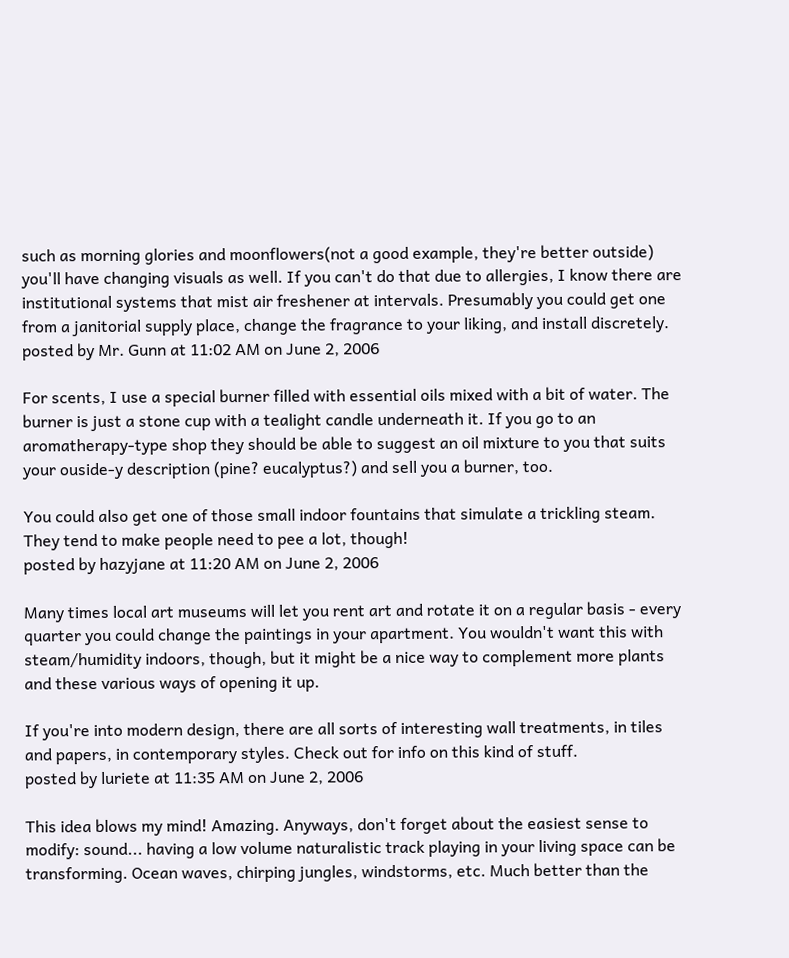such as morning glories and moonflowers(not a good example, they're better outside) you'll have changing visuals as well. If you can't do that due to allergies, I know there are institutional systems that mist air freshener at intervals. Presumably you could get one from a janitorial supply place, change the fragrance to your liking, and install discretely.
posted by Mr. Gunn at 11:02 AM on June 2, 2006

For scents, I use a special burner filled with essential oils mixed with a bit of water. The burner is just a stone cup with a tealight candle underneath it. If you go to an aromatherapy-type shop they should be able to suggest an oil mixture to you that suits your ouside-y description (pine? eucalyptus?) and sell you a burner, too.

You could also get one of those small indoor fountains that simulate a trickling steam. They tend to make people need to pee a lot, though!
posted by hazyjane at 11:20 AM on June 2, 2006

Many times local art museums will let you rent art and rotate it on a regular basis - every quarter you could change the paintings in your apartment. You wouldn't want this with steam/humidity indoors, though, but it might be a nice way to complement more plants and these various ways of opening it up.

If you're into modern design, there are all sorts of interesting wall treatments, in tiles and papers, in contemporary styles. Check out for info on this kind of stuff.
posted by luriete at 11:35 AM on June 2, 2006

This idea blows my mind! Amazing. Anyways, don't forget about the easiest sense to modify: sound... having a low volume naturalistic track playing in your living space can be transforming. Ocean waves, chirping jungles, windstorms, etc. Much better than the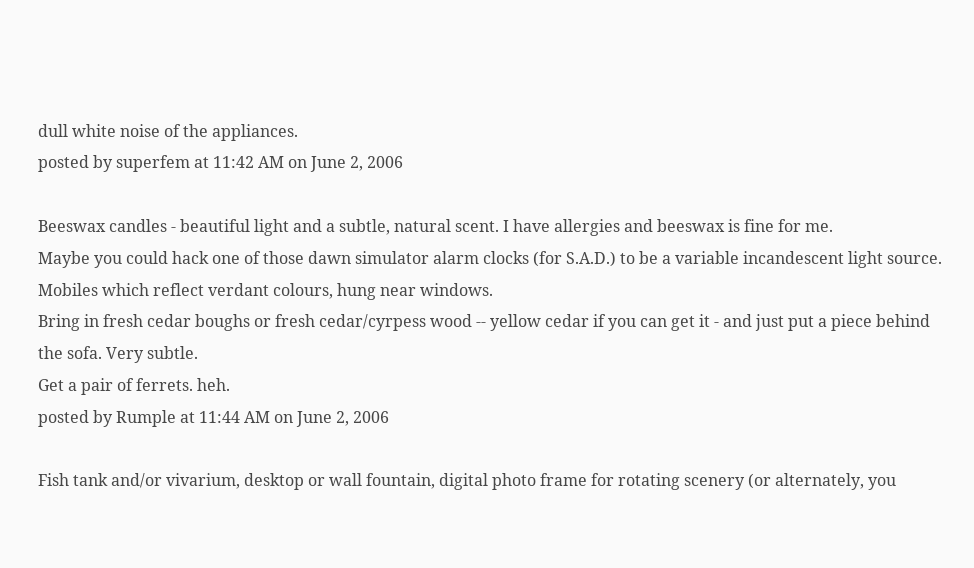dull white noise of the appliances.
posted by superfem at 11:42 AM on June 2, 2006

Beeswax candles - beautiful light and a subtle, natural scent. I have allergies and beeswax is fine for me.
Maybe you could hack one of those dawn simulator alarm clocks (for S.A.D.) to be a variable incandescent light source.
Mobiles which reflect verdant colours, hung near windows.
Bring in fresh cedar boughs or fresh cedar/cyrpess wood -- yellow cedar if you can get it - and just put a piece behind the sofa. Very subtle.
Get a pair of ferrets. heh.
posted by Rumple at 11:44 AM on June 2, 2006

Fish tank and/or vivarium, desktop or wall fountain, digital photo frame for rotating scenery (or alternately, you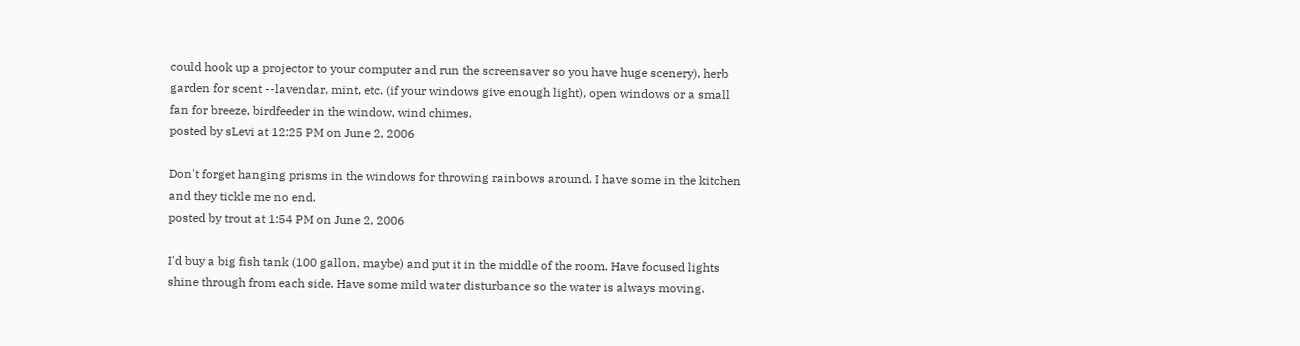could hook up a projector to your computer and run the screensaver so you have huge scenery), herb garden for scent --lavendar, mint, etc. (if your windows give enough light), open windows or a small fan for breeze, birdfeeder in the window, wind chimes.
posted by sLevi at 12:25 PM on June 2, 2006

Don't forget hanging prisms in the windows for throwing rainbows around. I have some in the kitchen and they tickle me no end.
posted by trout at 1:54 PM on June 2, 2006

I'd buy a big fish tank (100 gallon, maybe) and put it in the middle of the room. Have focused lights shine through from each side. Have some mild water disturbance so the water is always moving.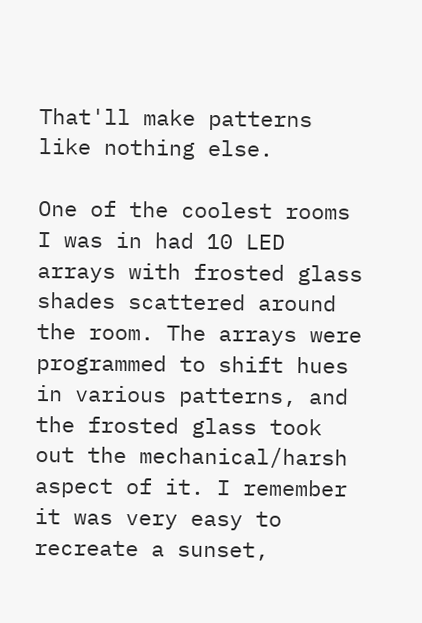That'll make patterns like nothing else.

One of the coolest rooms I was in had 10 LED arrays with frosted glass shades scattered around the room. The arrays were programmed to shift hues in various patterns, and the frosted glass took out the mechanical/harsh aspect of it. I remember it was very easy to recreate a sunset,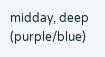midday, deep (purple/blue)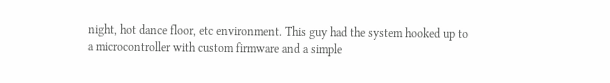night, hot dance floor, etc environment. This guy had the system hooked up to a microcontroller with custom firmware and a simple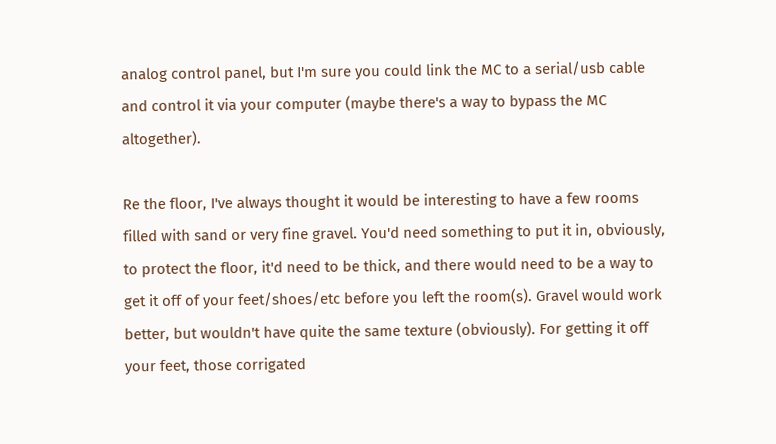analog control panel, but I'm sure you could link the MC to a serial/usb cable and control it via your computer (maybe there's a way to bypass the MC altogether).

Re the floor, I've always thought it would be interesting to have a few rooms filled with sand or very fine gravel. You'd need something to put it in, obviously, to protect the floor, it'd need to be thick, and there would need to be a way to get it off of your feet/shoes/etc before you left the room(s). Gravel would work better, but wouldn't have quite the same texture (obviously). For getting it off your feet, those corrigated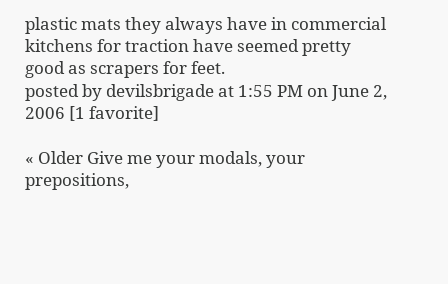plastic mats they always have in commercial kitchens for traction have seemed pretty good as scrapers for feet.
posted by devilsbrigade at 1:55 PM on June 2, 2006 [1 favorite]

« Older Give me your modals, your prepositions,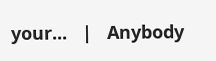your...   |   Anybody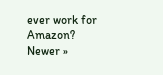ever work for Amazon? Newer »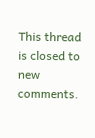This thread is closed to new comments.